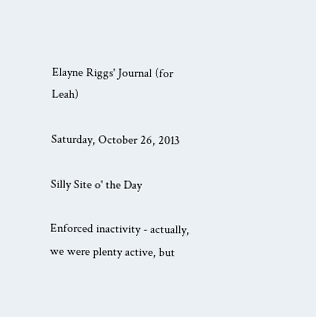Elayne Riggs' Journal (for Leah)

Saturday, October 26, 2013

Silly Site o' the Day

Enforced inactivity - actually, we were plenty active, but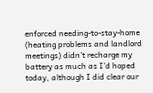enforced needing-to-stay-home (heating problems and landlord meetings) didn't recharge my battery as much as I'd hoped today, although I did clear our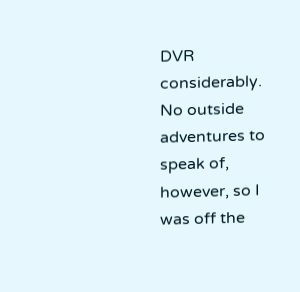DVR considerably. No outside adventures to speak of, however, so I was off the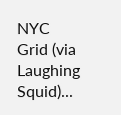NYC Grid (via Laughing Squid)...